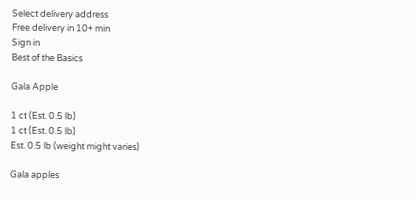Select delivery address
Free delivery in 10+ min
Sign in
Best of the Basics

Gala Apple

1 ct (Est. 0.5 lb)
1 ct (Est. 0.5 lb)
Est. 0.5 lb (weight might varies)

Gala apples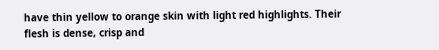have thin yellow to orange skin with light red highlights. Their flesh is dense, crisp and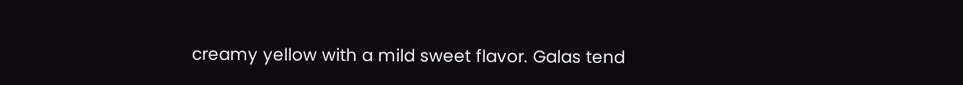creamy yellow with a mild sweet flavor. Galas tend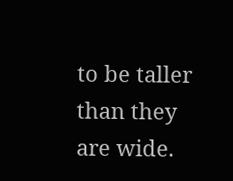to be taller than they are wide.